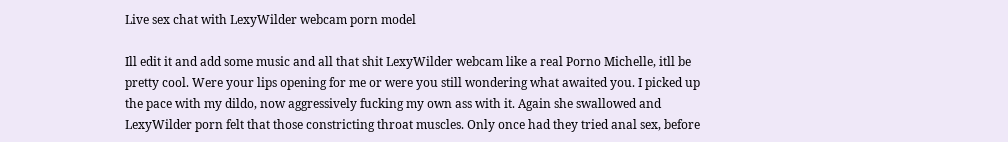Live sex chat with LexyWilder webcam porn model

Ill edit it and add some music and all that shit LexyWilder webcam like a real Porno Michelle, itll be pretty cool. Were your lips opening for me or were you still wondering what awaited you. I picked up the pace with my dildo, now aggressively fucking my own ass with it. Again she swallowed and LexyWilder porn felt that those constricting throat muscles. Only once had they tried anal sex, before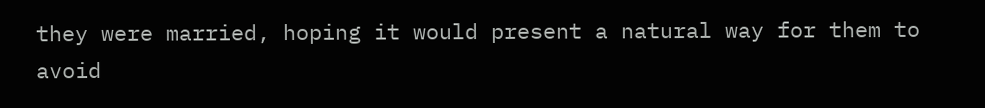they were married, hoping it would present a natural way for them to avoid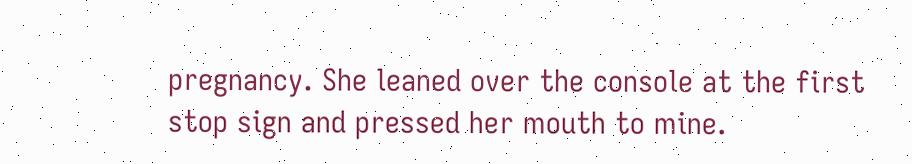pregnancy. She leaned over the console at the first stop sign and pressed her mouth to mine.